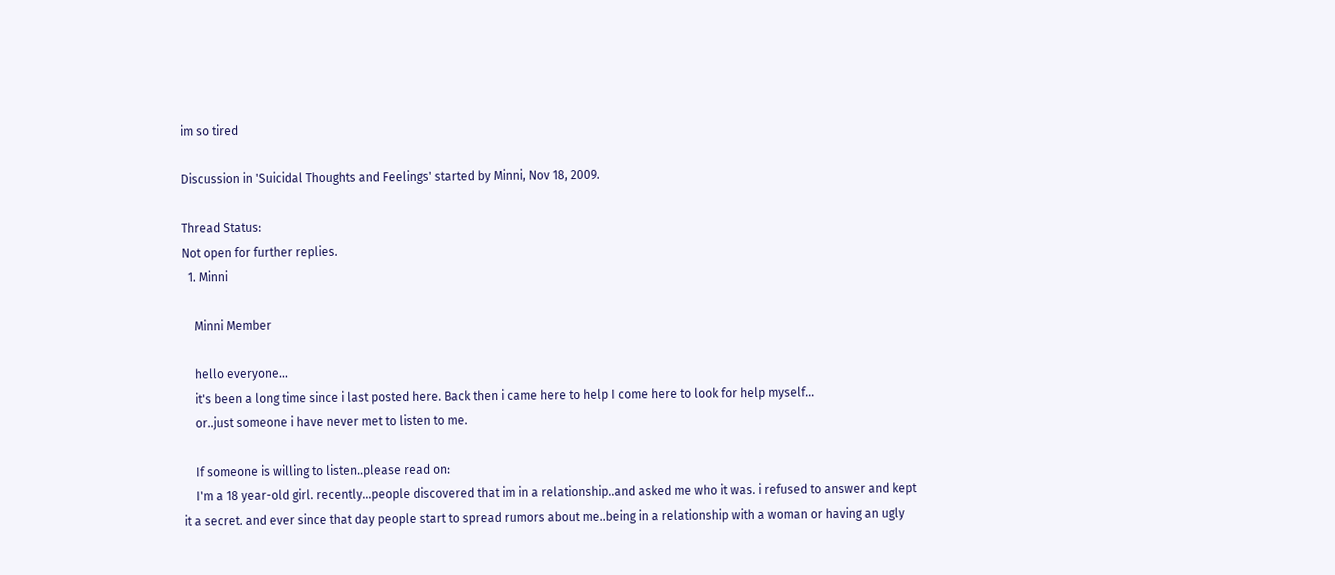im so tired

Discussion in 'Suicidal Thoughts and Feelings' started by Minni, Nov 18, 2009.

Thread Status:
Not open for further replies.
  1. Minni

    Minni Member

    hello everyone...
    it's been a long time since i last posted here. Back then i came here to help I come here to look for help myself...
    or..just someone i have never met to listen to me.

    If someone is willing to listen..please read on:
    I'm a 18 year-old girl. recently...people discovered that im in a relationship..and asked me who it was. i refused to answer and kept it a secret. and ever since that day people start to spread rumors about me..being in a relationship with a woman or having an ugly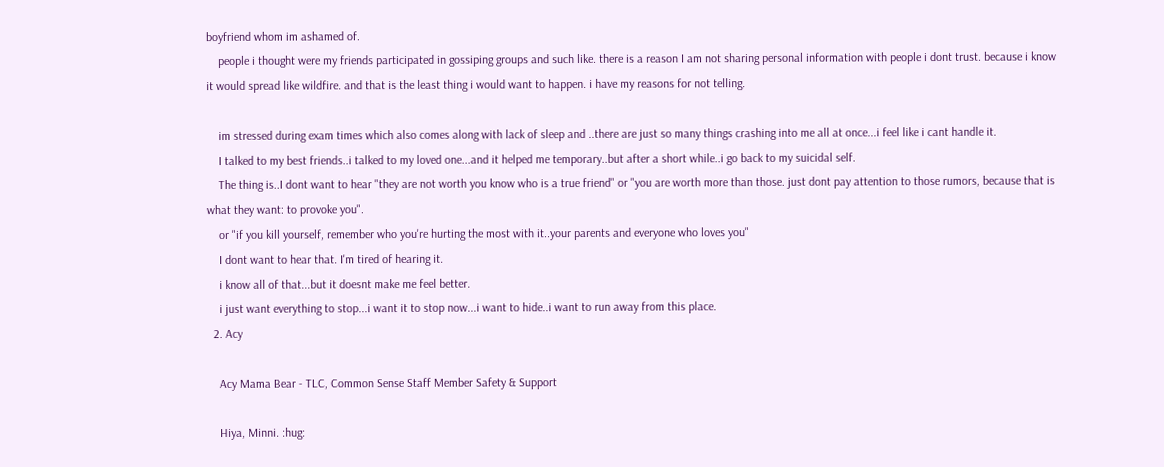boyfriend whom im ashamed of.
    people i thought were my friends participated in gossiping groups and such like. there is a reason I am not sharing personal information with people i dont trust. because i know it would spread like wildfire. and that is the least thing i would want to happen. i have my reasons for not telling.

    im stressed during exam times which also comes along with lack of sleep and ..there are just so many things crashing into me all at once...i feel like i cant handle it.
    I talked to my best friends..i talked to my loved one...and it helped me temporary..but after a short while..i go back to my suicidal self.
    The thing is..I dont want to hear "they are not worth you know who is a true friend" or "you are worth more than those. just dont pay attention to those rumors, because that is what they want: to provoke you".
    or "if you kill yourself, remember who you're hurting the most with it..your parents and everyone who loves you"
    I dont want to hear that. I'm tired of hearing it.
    i know all of that...but it doesnt make me feel better.
    i just want everything to stop...i want it to stop now...i want to hide..i want to run away from this place.
  2. Acy

    Acy Mama Bear - TLC, Common Sense Staff Member Safety & Support

    Hiya, Minni. :hug: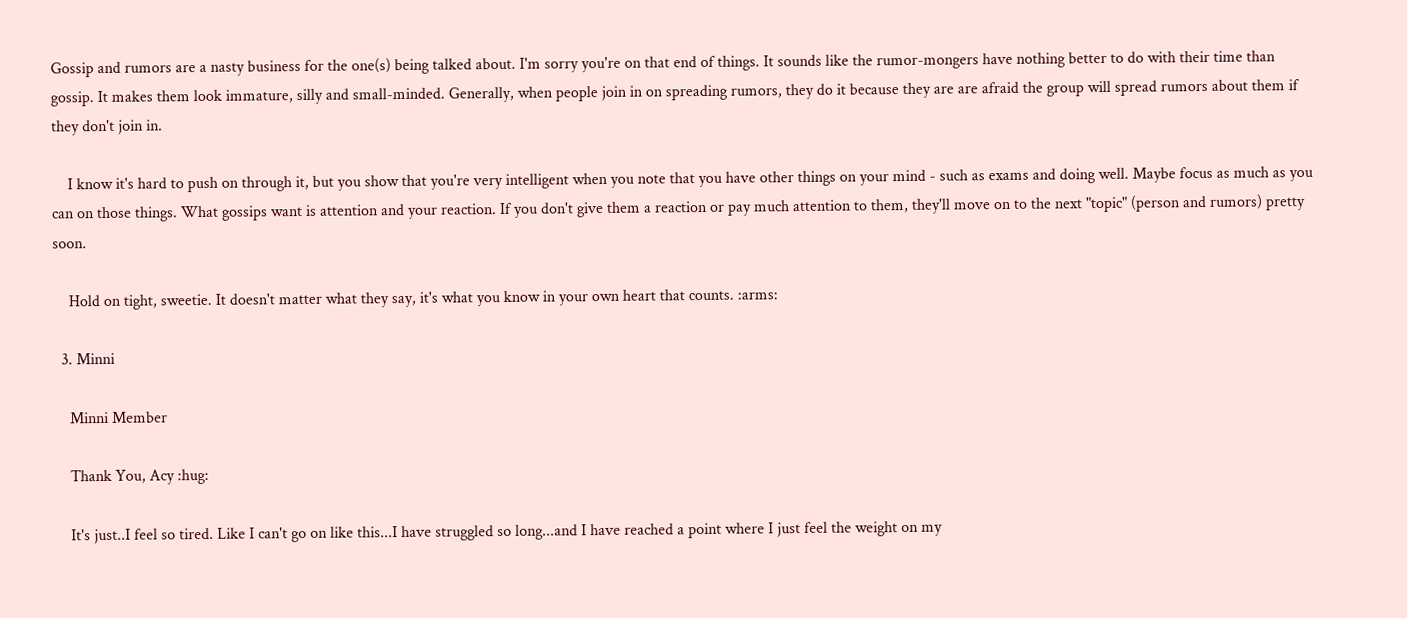Gossip and rumors are a nasty business for the one(s) being talked about. I'm sorry you're on that end of things. It sounds like the rumor-mongers have nothing better to do with their time than gossip. It makes them look immature, silly and small-minded. Generally, when people join in on spreading rumors, they do it because they are are afraid the group will spread rumors about them if they don't join in.

    I know it's hard to push on through it, but you show that you're very intelligent when you note that you have other things on your mind - such as exams and doing well. Maybe focus as much as you can on those things. What gossips want is attention and your reaction. If you don't give them a reaction or pay much attention to them, they'll move on to the next "topic" (person and rumors) pretty soon.

    Hold on tight, sweetie. It doesn't matter what they say, it's what you know in your own heart that counts. :arms:

  3. Minni

    Minni Member

    Thank You, Acy :hug:

    It's just..I feel so tired. Like I can't go on like this...I have struggled so long...and I have reached a point where I just feel the weight on my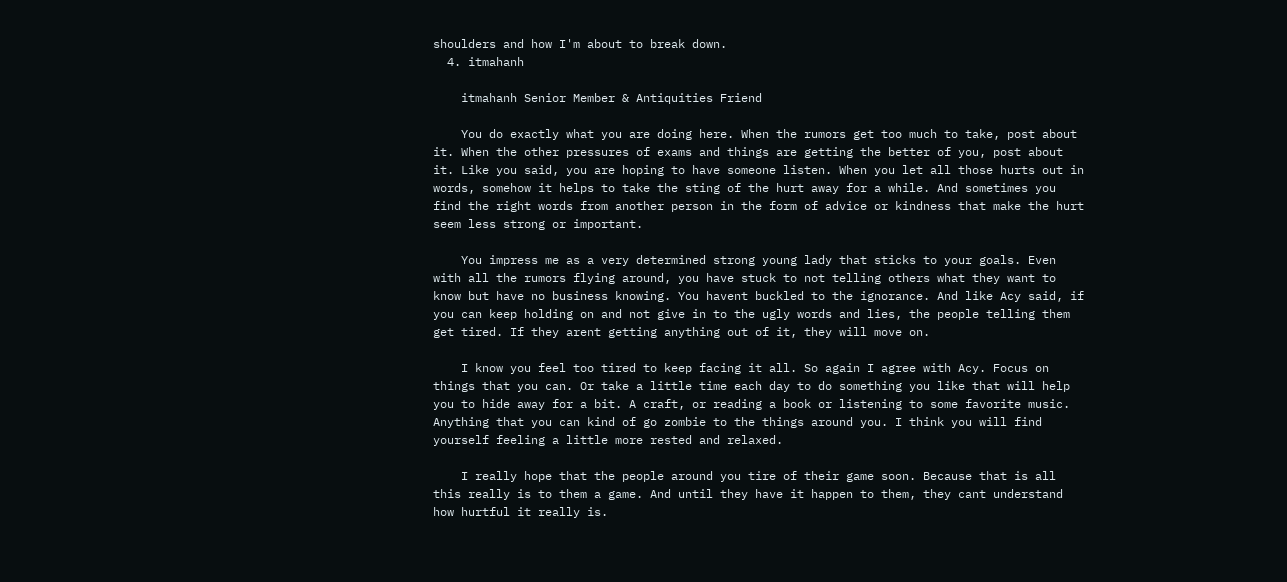shoulders and how I'm about to break down.
  4. itmahanh

    itmahanh Senior Member & Antiquities Friend

    You do exactly what you are doing here. When the rumors get too much to take, post about it. When the other pressures of exams and things are getting the better of you, post about it. Like you said, you are hoping to have someone listen. When you let all those hurts out in words, somehow it helps to take the sting of the hurt away for a while. And sometimes you find the right words from another person in the form of advice or kindness that make the hurt seem less strong or important.

    You impress me as a very determined strong young lady that sticks to your goals. Even with all the rumors flying around, you have stuck to not telling others what they want to know but have no business knowing. You havent buckled to the ignorance. And like Acy said, if you can keep holding on and not give in to the ugly words and lies, the people telling them get tired. If they arent getting anything out of it, they will move on.

    I know you feel too tired to keep facing it all. So again I agree with Acy. Focus on things that you can. Or take a little time each day to do something you like that will help you to hide away for a bit. A craft, or reading a book or listening to some favorite music. Anything that you can kind of go zombie to the things around you. I think you will find yourself feeling a little more rested and relaxed.

    I really hope that the people around you tire of their game soon. Because that is all this really is to them a game. And until they have it happen to them, they cant understand how hurtful it really is.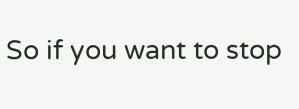So if you want to stop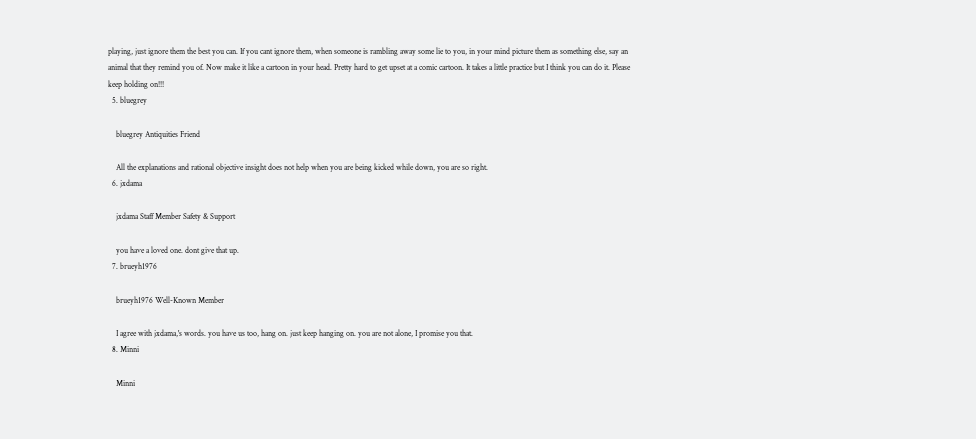playing, just ignore them the best you can. If you cant ignore them, when someone is rambling away some lie to you, in your mind picture them as something else, say an animal that they remind you of. Now make it like a cartoon in your head. Pretty hard to get upset at a comic cartoon. It takes a little practice but I think you can do it. Please keep holding on!!!
  5. bluegrey

    bluegrey Antiquities Friend

    All the explanations and rational objective insight does not help when you are being kicked while down, you are so right.
  6. jxdama

    jxdama Staff Member Safety & Support

    you have a loved one. dont give that up.
  7. brueyh1976

    brueyh1976 Well-Known Member

    I agree with jxdama,'s words. you have us too, hang on. just keep hanging on. you are not alone, I promise you that.
  8. Minni

    Minni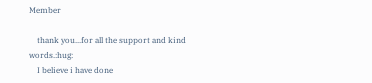Member

    thank you...for all the support and kind words.:hug:
    I believe i have done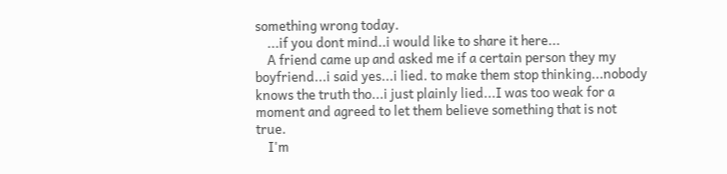something wrong today.
    ...if you dont mind..i would like to share it here...
    A friend came up and asked me if a certain person they my boyfriend...i said yes...i lied. to make them stop thinking...nobody knows the truth tho...i just plainly lied...I was too weak for a moment and agreed to let them believe something that is not true.
    I'm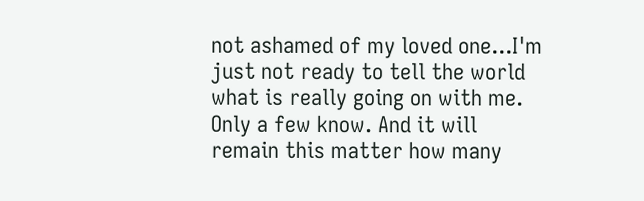not ashamed of my loved one...I'm just not ready to tell the world what is really going on with me. Only a few know. And it will remain this matter how many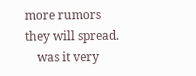more rumors they will spread.
    was it very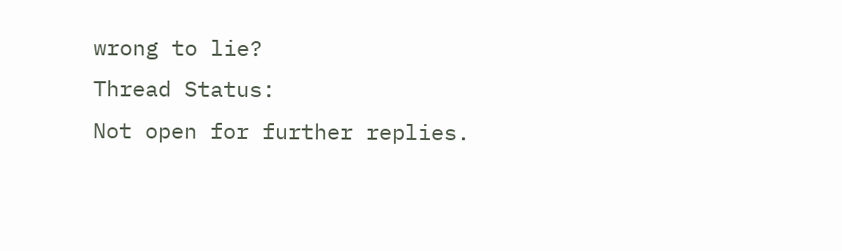wrong to lie?
Thread Status:
Not open for further replies.